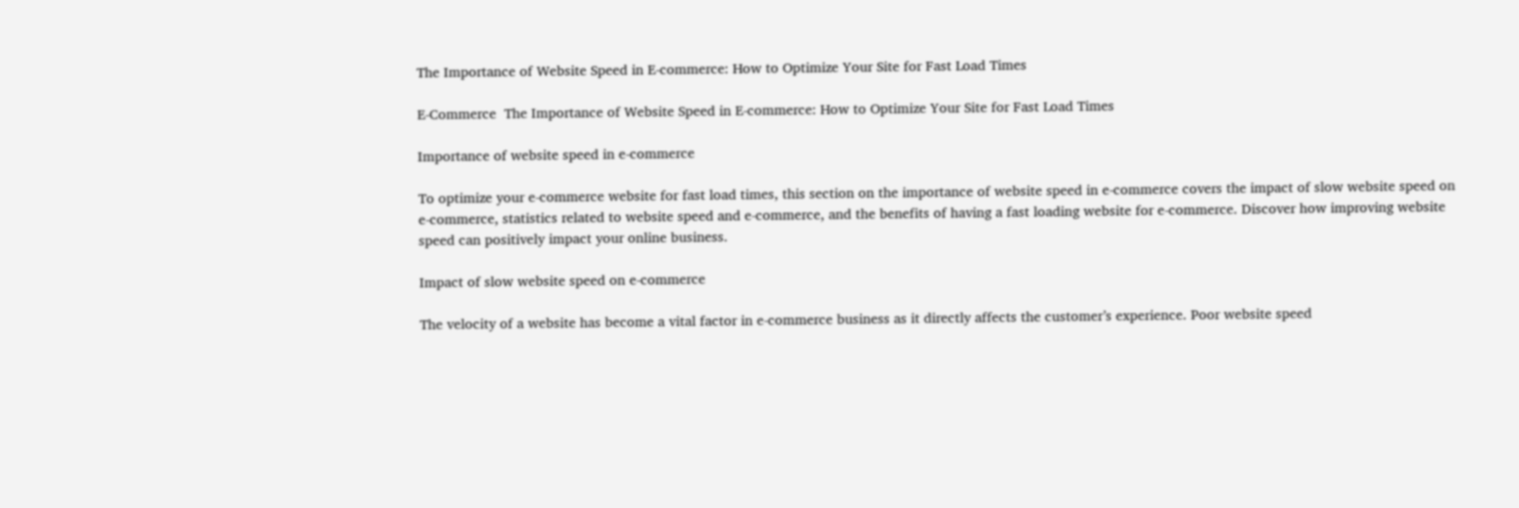The Importance of Website Speed in E-commerce: How to Optimize Your Site for Fast Load Times

E-Commerce  The Importance of Website Speed in E-commerce: How to Optimize Your Site for Fast Load Times

Importance of website speed in e-commerce

To optimize your e-commerce website for fast load times, this section on the importance of website speed in e-commerce covers the impact of slow website speed on e-commerce, statistics related to website speed and e-commerce, and the benefits of having a fast loading website for e-commerce. Discover how improving website speed can positively impact your online business.

Impact of slow website speed on e-commerce

The velocity of a website has become a vital factor in e-commerce business as it directly affects the customer’s experience. Poor website speed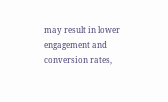may result in lower engagement and conversion rates,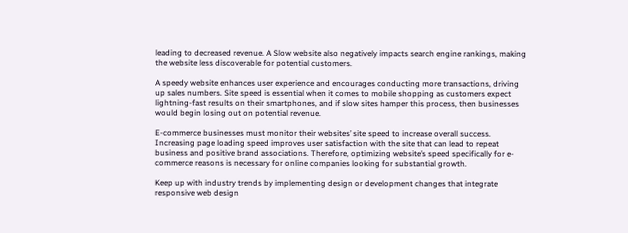leading to decreased revenue. A Slow website also negatively impacts search engine rankings, making the website less discoverable for potential customers.

A speedy website enhances user experience and encourages conducting more transactions, driving up sales numbers. Site speed is essential when it comes to mobile shopping as customers expect lightning-fast results on their smartphones, and if slow sites hamper this process, then businesses would begin losing out on potential revenue.

E-commerce businesses must monitor their websites’ site speed to increase overall success. Increasing page loading speed improves user satisfaction with the site that can lead to repeat business and positive brand associations. Therefore, optimizing website’s speed specifically for e-commerce reasons is necessary for online companies looking for substantial growth.

Keep up with industry trends by implementing design or development changes that integrate responsive web design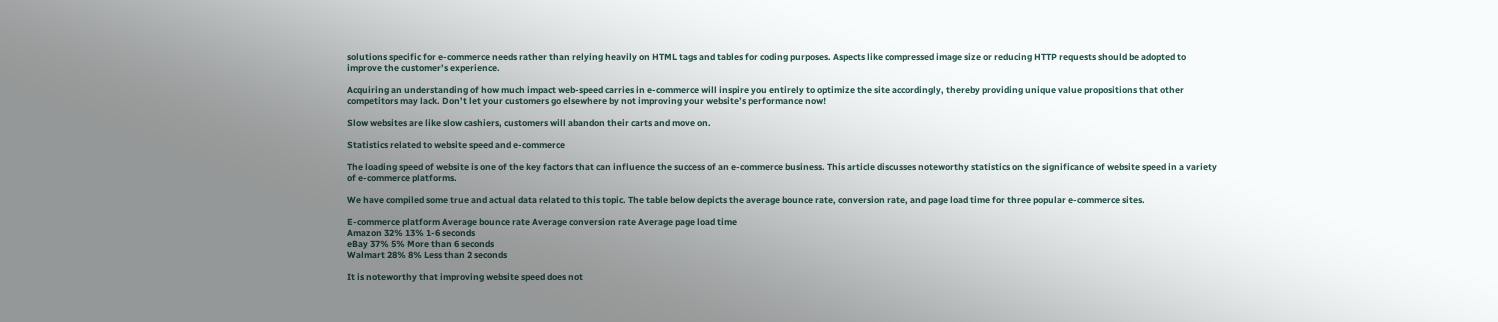solutions specific for e-commerce needs rather than relying heavily on HTML tags and tables for coding purposes. Aspects like compressed image size or reducing HTTP requests should be adopted to improve the customer’s experience.

Acquiring an understanding of how much impact web-speed carries in e-commerce will inspire you entirely to optimize the site accordingly, thereby providing unique value propositions that other competitors may lack. Don’t let your customers go elsewhere by not improving your website’s performance now!

Slow websites are like slow cashiers, customers will abandon their carts and move on.

Statistics related to website speed and e-commerce

The loading speed of website is one of the key factors that can influence the success of an e-commerce business. This article discusses noteworthy statistics on the significance of website speed in a variety of e-commerce platforms.

We have compiled some true and actual data related to this topic. The table below depicts the average bounce rate, conversion rate, and page load time for three popular e-commerce sites.

E-commerce platform Average bounce rate Average conversion rate Average page load time
Amazon 32% 13% 1-6 seconds
eBay 37% 5% More than 6 seconds
Walmart 28% 8% Less than 2 seconds

It is noteworthy that improving website speed does not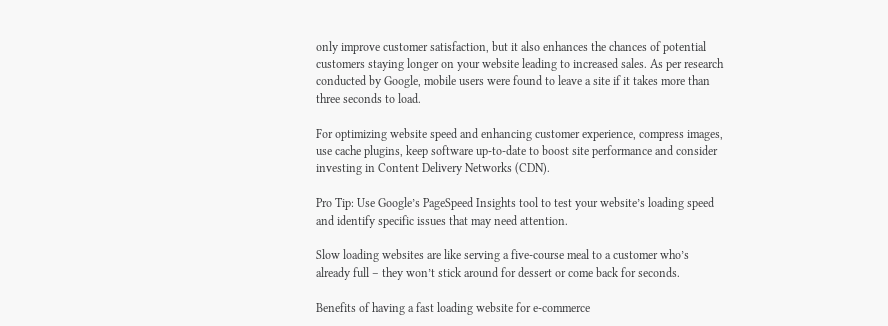only improve customer satisfaction, but it also enhances the chances of potential customers staying longer on your website leading to increased sales. As per research conducted by Google, mobile users were found to leave a site if it takes more than three seconds to load.

For optimizing website speed and enhancing customer experience, compress images, use cache plugins, keep software up-to-date to boost site performance and consider investing in Content Delivery Networks (CDN).

Pro Tip: Use Google’s PageSpeed Insights tool to test your website’s loading speed and identify specific issues that may need attention.

Slow loading websites are like serving a five-course meal to a customer who’s already full – they won’t stick around for dessert or come back for seconds.

Benefits of having a fast loading website for e-commerce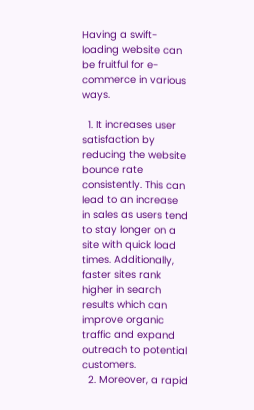Having a swift-loading website can be fruitful for e-commerce in various ways.

  1. It increases user satisfaction by reducing the website bounce rate consistently. This can lead to an increase in sales as users tend to stay longer on a site with quick load times. Additionally, faster sites rank higher in search results which can improve organic traffic and expand outreach to potential customers.
  2. Moreover, a rapid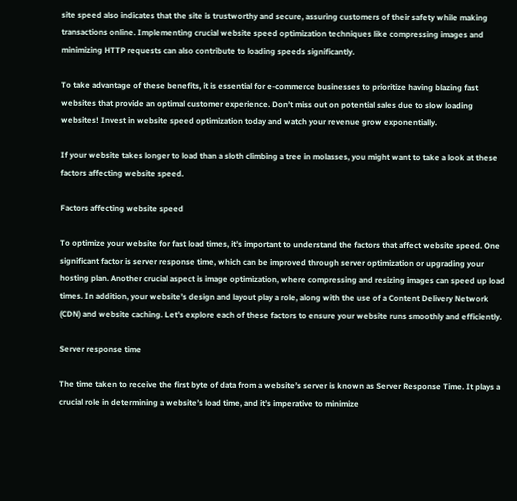site speed also indicates that the site is trustworthy and secure, assuring customers of their safety while making transactions online. Implementing crucial website speed optimization techniques like compressing images and minimizing HTTP requests can also contribute to loading speeds significantly.

To take advantage of these benefits, it is essential for e-commerce businesses to prioritize having blazing fast websites that provide an optimal customer experience. Don’t miss out on potential sales due to slow loading websites! Invest in website speed optimization today and watch your revenue grow exponentially.

If your website takes longer to load than a sloth climbing a tree in molasses, you might want to take a look at these factors affecting website speed.

Factors affecting website speed

To optimize your website for fast load times, it’s important to understand the factors that affect website speed. One significant factor is server response time, which can be improved through server optimization or upgrading your hosting plan. Another crucial aspect is image optimization, where compressing and resizing images can speed up load times. In addition, your website’s design and layout play a role, along with the use of a Content Delivery Network (CDN) and website caching. Let’s explore each of these factors to ensure your website runs smoothly and efficiently.

Server response time

The time taken to receive the first byte of data from a website’s server is known as Server Response Time. It plays a crucial role in determining a website’s load time, and it’s imperative to minimize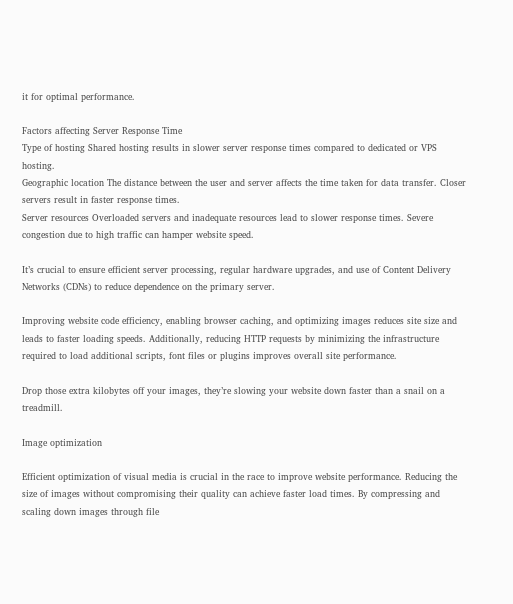it for optimal performance.

Factors affecting Server Response Time
Type of hosting Shared hosting results in slower server response times compared to dedicated or VPS hosting.
Geographic location The distance between the user and server affects the time taken for data transfer. Closer servers result in faster response times.
Server resources Overloaded servers and inadequate resources lead to slower response times. Severe congestion due to high traffic can hamper website speed.

It’s crucial to ensure efficient server processing, regular hardware upgrades, and use of Content Delivery Networks (CDNs) to reduce dependence on the primary server.

Improving website code efficiency, enabling browser caching, and optimizing images reduces site size and leads to faster loading speeds. Additionally, reducing HTTP requests by minimizing the infrastructure required to load additional scripts, font files or plugins improves overall site performance.

Drop those extra kilobytes off your images, they’re slowing your website down faster than a snail on a treadmill.

Image optimization

Efficient optimization of visual media is crucial in the race to improve website performance. Reducing the size of images without compromising their quality can achieve faster load times. By compressing and scaling down images through file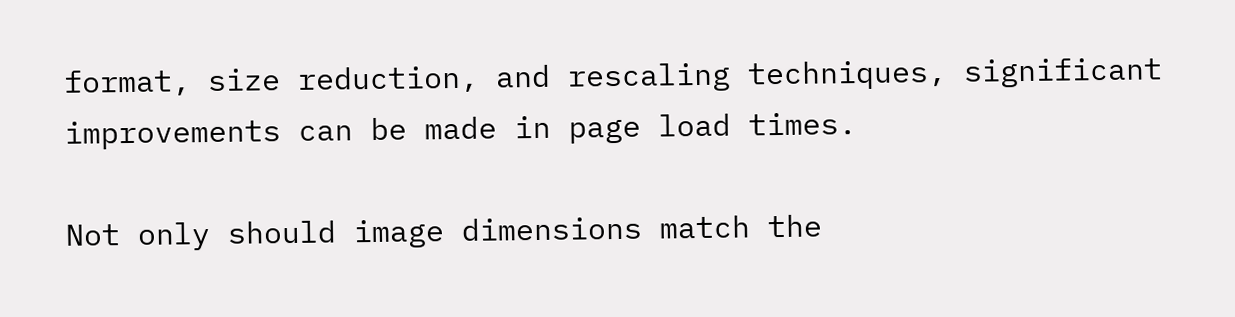format, size reduction, and rescaling techniques, significant improvements can be made in page load times.

Not only should image dimensions match the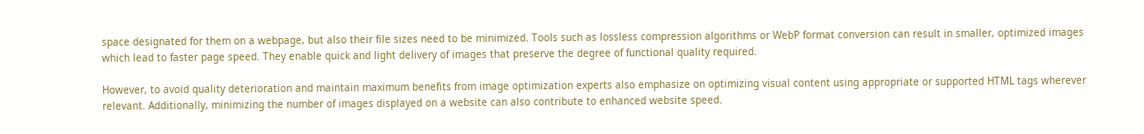space designated for them on a webpage, but also their file sizes need to be minimized. Tools such as lossless compression algorithms or WebP format conversion can result in smaller, optimized images which lead to faster page speed. They enable quick and light delivery of images that preserve the degree of functional quality required.

However, to avoid quality deterioration and maintain maximum benefits from image optimization experts also emphasize on optimizing visual content using appropriate or supported HTML tags wherever relevant. Additionally, minimizing the number of images displayed on a website can also contribute to enhanced website speed.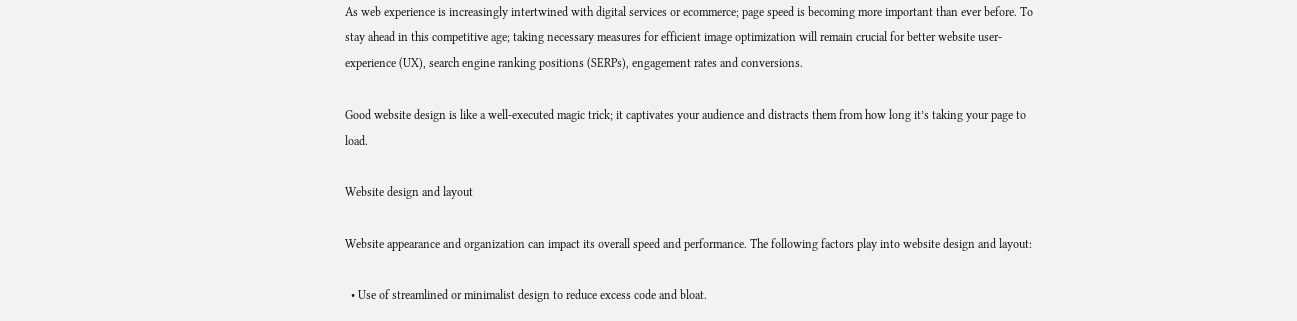As web experience is increasingly intertwined with digital services or ecommerce; page speed is becoming more important than ever before. To stay ahead in this competitive age; taking necessary measures for efficient image optimization will remain crucial for better website user-experience (UX), search engine ranking positions (SERPs), engagement rates and conversions.

Good website design is like a well-executed magic trick; it captivates your audience and distracts them from how long it’s taking your page to load.

Website design and layout

Website appearance and organization can impact its overall speed and performance. The following factors play into website design and layout:

  • Use of streamlined or minimalist design to reduce excess code and bloat.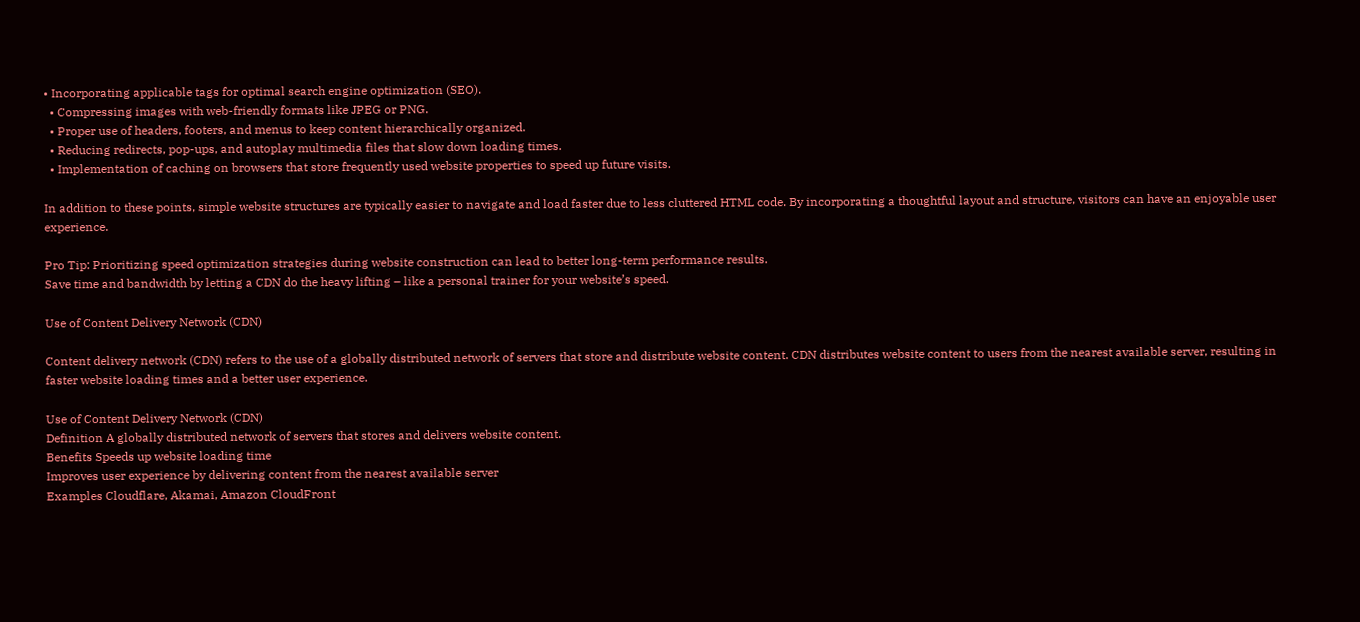• Incorporating applicable tags for optimal search engine optimization (SEO).
  • Compressing images with web-friendly formats like JPEG or PNG.
  • Proper use of headers, footers, and menus to keep content hierarchically organized.
  • Reducing redirects, pop-ups, and autoplay multimedia files that slow down loading times.
  • Implementation of caching on browsers that store frequently used website properties to speed up future visits.

In addition to these points, simple website structures are typically easier to navigate and load faster due to less cluttered HTML code. By incorporating a thoughtful layout and structure, visitors can have an enjoyable user experience.

Pro Tip: Prioritizing speed optimization strategies during website construction can lead to better long-term performance results.
Save time and bandwidth by letting a CDN do the heavy lifting – like a personal trainer for your website’s speed.

Use of Content Delivery Network (CDN)

Content delivery network (CDN) refers to the use of a globally distributed network of servers that store and distribute website content. CDN distributes website content to users from the nearest available server, resulting in faster website loading times and a better user experience.

Use of Content Delivery Network (CDN)
Definition A globally distributed network of servers that stores and delivers website content.
Benefits Speeds up website loading time
Improves user experience by delivering content from the nearest available server
Examples Cloudflare, Akamai, Amazon CloudFront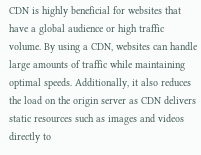CDN is highly beneficial for websites that have a global audience or high traffic volume. By using a CDN, websites can handle large amounts of traffic while maintaining optimal speeds. Additionally, it also reduces the load on the origin server as CDN delivers static resources such as images and videos directly to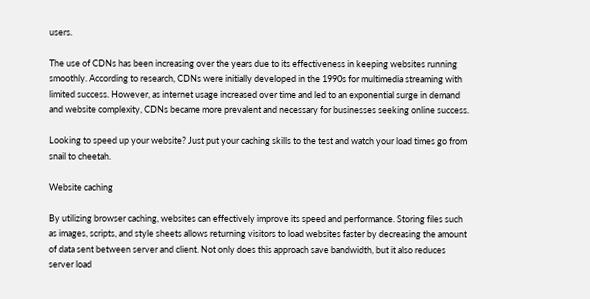users.

The use of CDNs has been increasing over the years due to its effectiveness in keeping websites running smoothly. According to research, CDNs were initially developed in the 1990s for multimedia streaming with limited success. However, as internet usage increased over time and led to an exponential surge in demand and website complexity, CDNs became more prevalent and necessary for businesses seeking online success.

Looking to speed up your website? Just put your caching skills to the test and watch your load times go from snail to cheetah.

Website caching

By utilizing browser caching, websites can effectively improve its speed and performance. Storing files such as images, scripts, and style sheets allows returning visitors to load websites faster by decreasing the amount of data sent between server and client. Not only does this approach save bandwidth, but it also reduces server load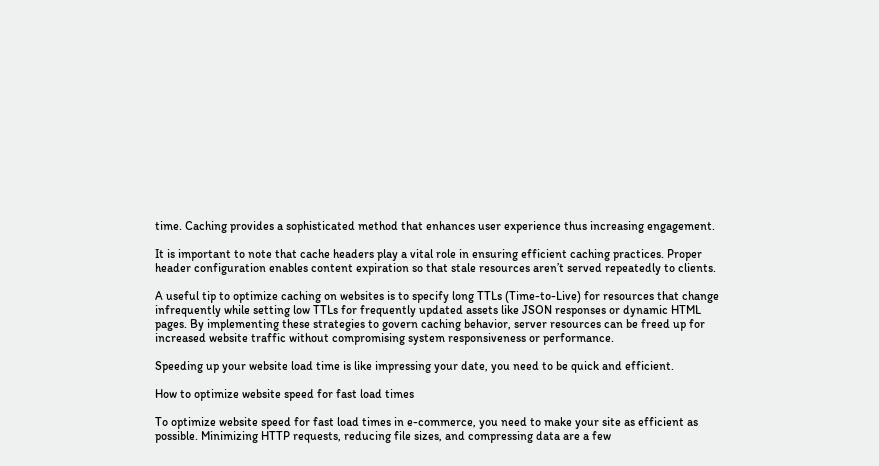time. Caching provides a sophisticated method that enhances user experience thus increasing engagement.

It is important to note that cache headers play a vital role in ensuring efficient caching practices. Proper header configuration enables content expiration so that stale resources aren’t served repeatedly to clients.

A useful tip to optimize caching on websites is to specify long TTLs (Time-to-Live) for resources that change infrequently while setting low TTLs for frequently updated assets like JSON responses or dynamic HTML pages. By implementing these strategies to govern caching behavior, server resources can be freed up for increased website traffic without compromising system responsiveness or performance.

Speeding up your website load time is like impressing your date, you need to be quick and efficient.

How to optimize website speed for fast load times

To optimize website speed for fast load times in e-commerce, you need to make your site as efficient as possible. Minimizing HTTP requests, reducing file sizes, and compressing data are a few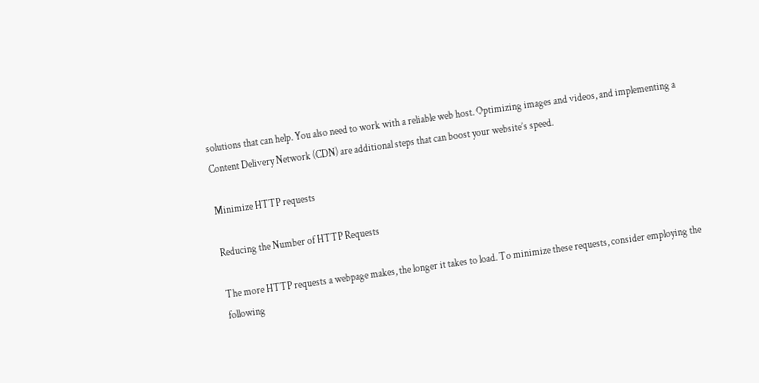solutions that can help. You also need to work with a reliable web host. Optimizing images and videos, and implementing a Content Delivery Network (CDN) are additional steps that can boost your website’s speed.

Minimize HTTP requests

Reducing the Number of HTTP Requests

The more HTTP requests a webpage makes, the longer it takes to load. To minimize these requests, consider employing the following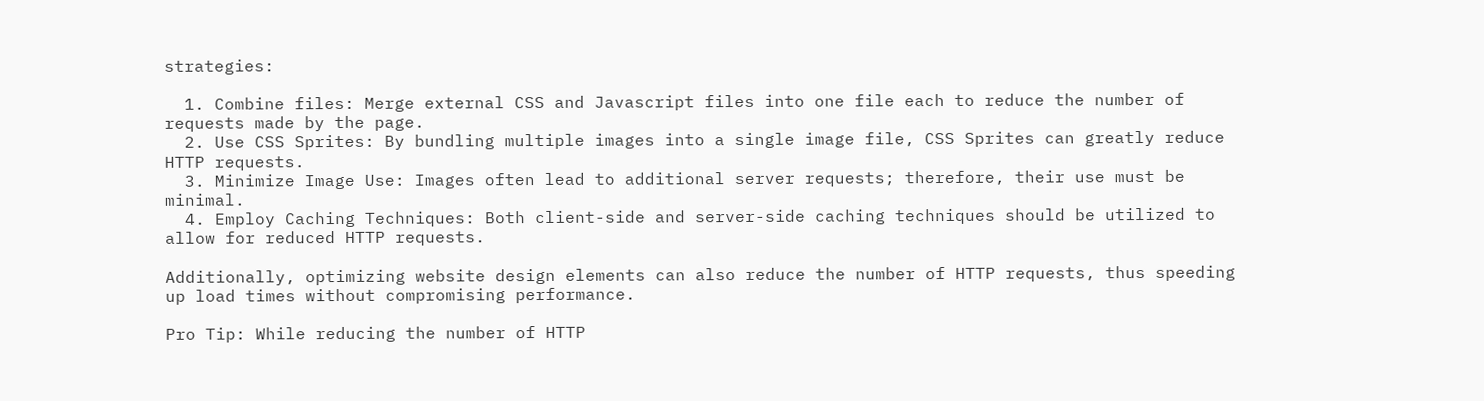strategies:

  1. Combine files: Merge external CSS and Javascript files into one file each to reduce the number of requests made by the page.
  2. Use CSS Sprites: By bundling multiple images into a single image file, CSS Sprites can greatly reduce HTTP requests.
  3. Minimize Image Use: Images often lead to additional server requests; therefore, their use must be minimal.
  4. Employ Caching Techniques: Both client-side and server-side caching techniques should be utilized to allow for reduced HTTP requests.

Additionally, optimizing website design elements can also reduce the number of HTTP requests, thus speeding up load times without compromising performance.

Pro Tip: While reducing the number of HTTP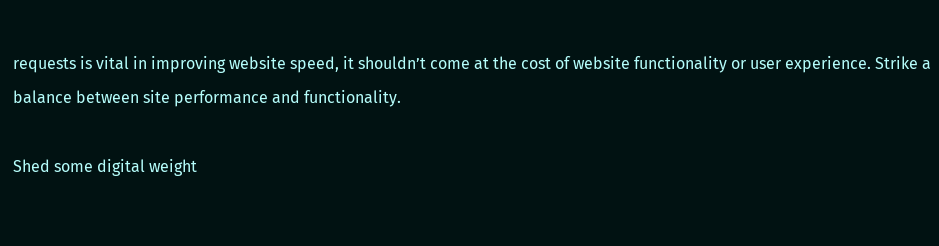requests is vital in improving website speed, it shouldn’t come at the cost of website functionality or user experience. Strike a balance between site performance and functionality.

Shed some digital weight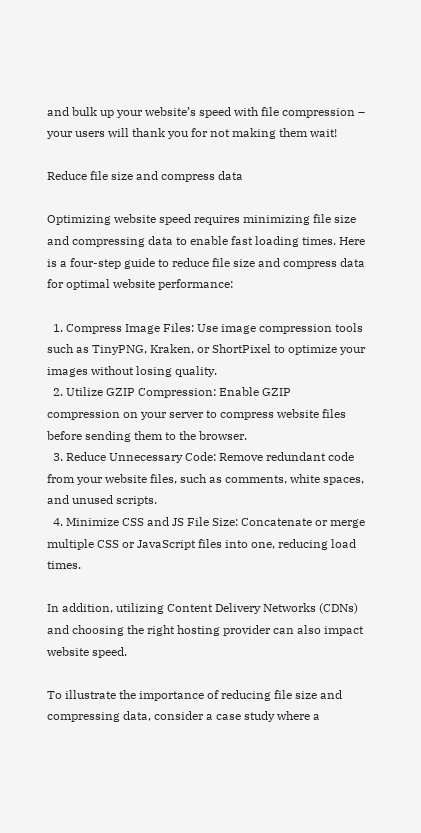and bulk up your website’s speed with file compression – your users will thank you for not making them wait!

Reduce file size and compress data

Optimizing website speed requires minimizing file size and compressing data to enable fast loading times. Here is a four-step guide to reduce file size and compress data for optimal website performance:

  1. Compress Image Files: Use image compression tools such as TinyPNG, Kraken, or ShortPixel to optimize your images without losing quality.
  2. Utilize GZIP Compression: Enable GZIP compression on your server to compress website files before sending them to the browser.
  3. Reduce Unnecessary Code: Remove redundant code from your website files, such as comments, white spaces, and unused scripts.
  4. Minimize CSS and JS File Size: Concatenate or merge multiple CSS or JavaScript files into one, reducing load times.

In addition, utilizing Content Delivery Networks (CDNs) and choosing the right hosting provider can also impact website speed.

To illustrate the importance of reducing file size and compressing data, consider a case study where a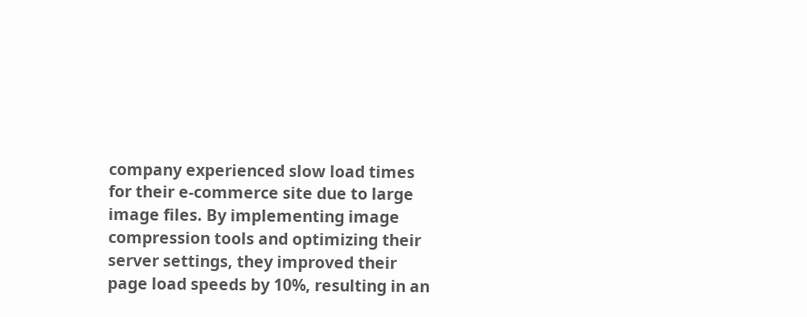company experienced slow load times for their e-commerce site due to large image files. By implementing image compression tools and optimizing their server settings, they improved their page load speeds by 10%, resulting in an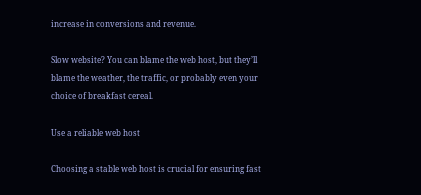increase in conversions and revenue.

Slow website? You can blame the web host, but they’ll blame the weather, the traffic, or probably even your choice of breakfast cereal.

Use a reliable web host

Choosing a stable web host is crucial for ensuring fast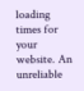loading times for your website. An unreliable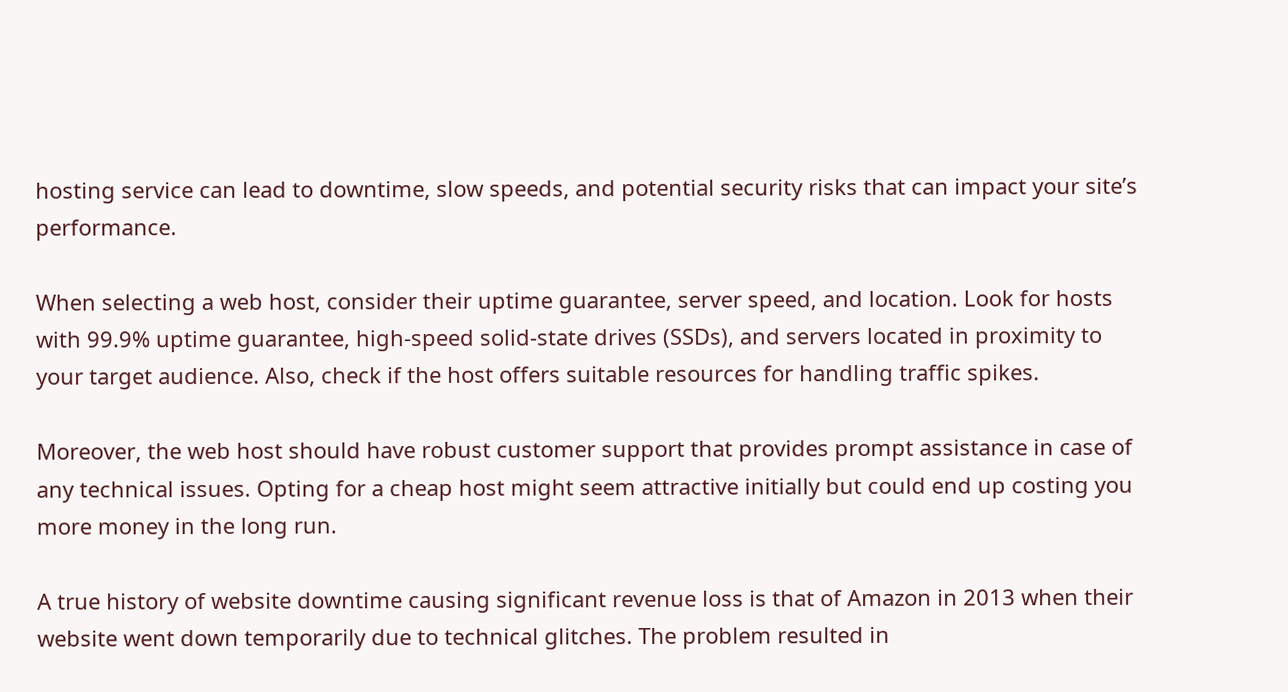hosting service can lead to downtime, slow speeds, and potential security risks that can impact your site’s performance.

When selecting a web host, consider their uptime guarantee, server speed, and location. Look for hosts with 99.9% uptime guarantee, high-speed solid-state drives (SSDs), and servers located in proximity to your target audience. Also, check if the host offers suitable resources for handling traffic spikes.

Moreover, the web host should have robust customer support that provides prompt assistance in case of any technical issues. Opting for a cheap host might seem attractive initially but could end up costing you more money in the long run.

A true history of website downtime causing significant revenue loss is that of Amazon in 2013 when their website went down temporarily due to technical glitches. The problem resulted in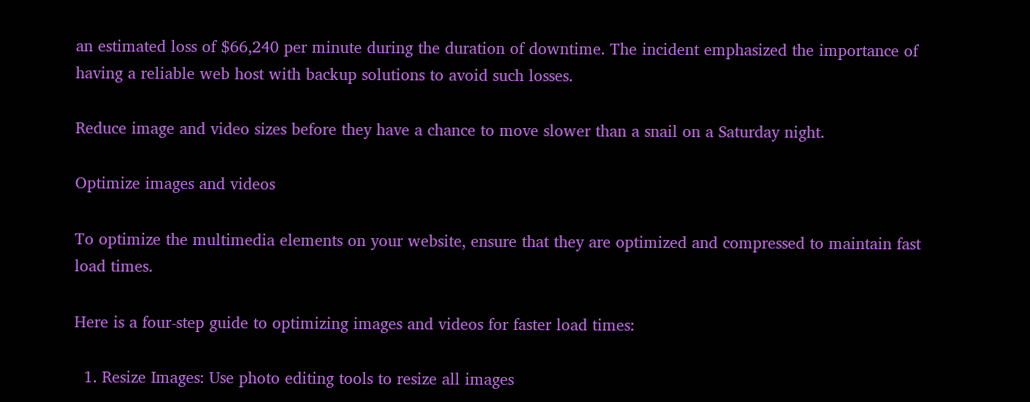an estimated loss of $66,240 per minute during the duration of downtime. The incident emphasized the importance of having a reliable web host with backup solutions to avoid such losses.

Reduce image and video sizes before they have a chance to move slower than a snail on a Saturday night.

Optimize images and videos

To optimize the multimedia elements on your website, ensure that they are optimized and compressed to maintain fast load times.

Here is a four-step guide to optimizing images and videos for faster load times:

  1. Resize Images: Use photo editing tools to resize all images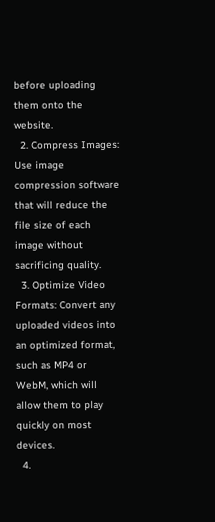before uploading them onto the website.
  2. Compress Images: Use image compression software that will reduce the file size of each image without sacrificing quality.
  3. Optimize Video Formats: Convert any uploaded videos into an optimized format, such as MP4 or WebM, which will allow them to play quickly on most devices.
  4.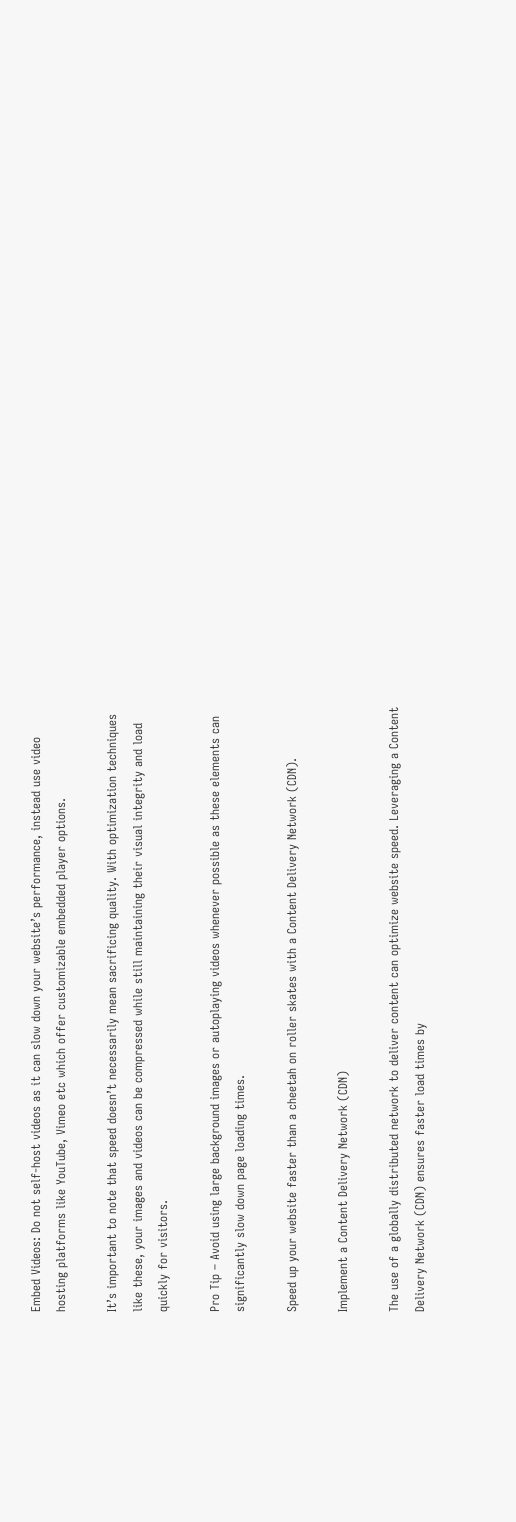Embed Videos: Do not self-host videos as it can slow down your website’s performance, instead use video hosting platforms like YouTube, Vimeo etc which offer customizable embedded player options.

It’s important to note that speed doesn’t necessarily mean sacrificing quality. With optimization techniques like these, your images and videos can be compressed while still maintaining their visual integrity and load quickly for visitors.

Pro Tip – Avoid using large background images or autoplaying videos whenever possible as these elements can significantly slow down page loading times.

Speed up your website faster than a cheetah on roller skates with a Content Delivery Network (CDN).

Implement a Content Delivery Network (CDN)

The use of a globally distributed network to deliver content can optimize website speed. Leveraging a Content Delivery Network (CDN) ensures faster load times by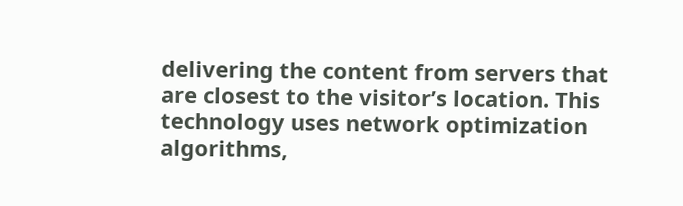delivering the content from servers that are closest to the visitor’s location. This technology uses network optimization algorithms,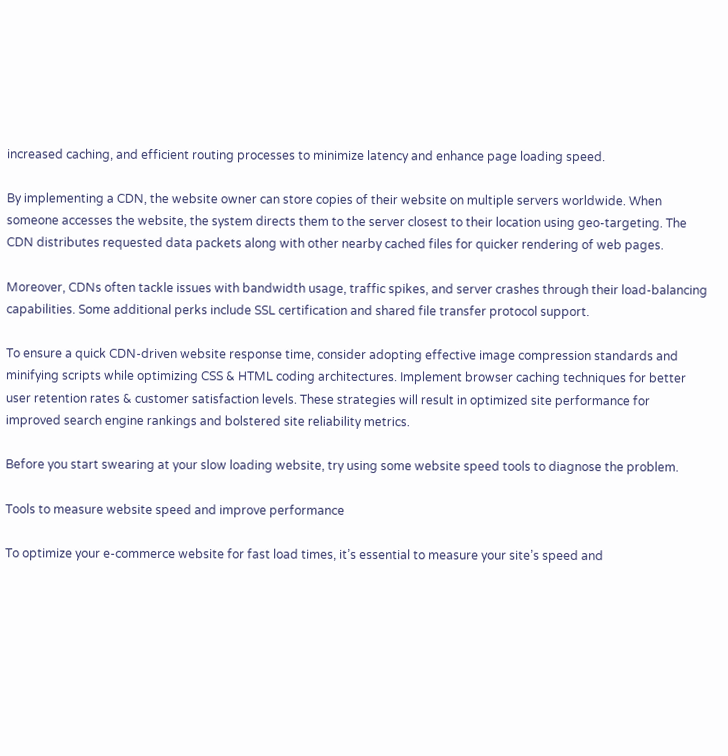increased caching, and efficient routing processes to minimize latency and enhance page loading speed.

By implementing a CDN, the website owner can store copies of their website on multiple servers worldwide. When someone accesses the website, the system directs them to the server closest to their location using geo-targeting. The CDN distributes requested data packets along with other nearby cached files for quicker rendering of web pages.

Moreover, CDNs often tackle issues with bandwidth usage, traffic spikes, and server crashes through their load-balancing capabilities. Some additional perks include SSL certification and shared file transfer protocol support.

To ensure a quick CDN-driven website response time, consider adopting effective image compression standards and minifying scripts while optimizing CSS & HTML coding architectures. Implement browser caching techniques for better user retention rates & customer satisfaction levels. These strategies will result in optimized site performance for improved search engine rankings and bolstered site reliability metrics.

Before you start swearing at your slow loading website, try using some website speed tools to diagnose the problem.

Tools to measure website speed and improve performance

To optimize your e-commerce website for fast load times, it’s essential to measure your site’s speed and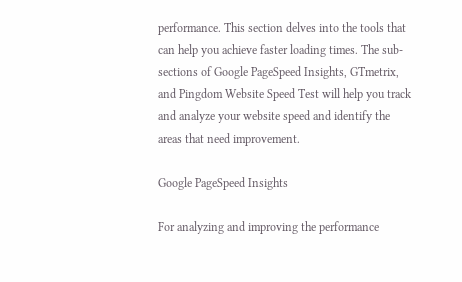performance. This section delves into the tools that can help you achieve faster loading times. The sub-sections of Google PageSpeed Insights, GTmetrix, and Pingdom Website Speed Test will help you track and analyze your website speed and identify the areas that need improvement.

Google PageSpeed Insights

For analyzing and improving the performance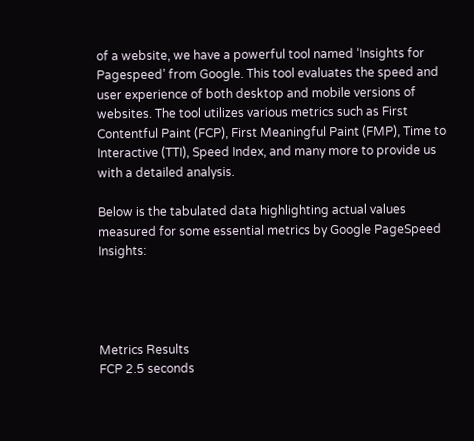of a website, we have a powerful tool named ‘Insights for Pagespeed’ from Google. This tool evaluates the speed and user experience of both desktop and mobile versions of websites. The tool utilizes various metrics such as First Contentful Paint (FCP), First Meaningful Paint (FMP), Time to Interactive (TTI), Speed Index, and many more to provide us with a detailed analysis.

Below is the tabulated data highlighting actual values measured for some essential metrics by Google PageSpeed Insights:




Metrics Results
FCP 2.5 seconds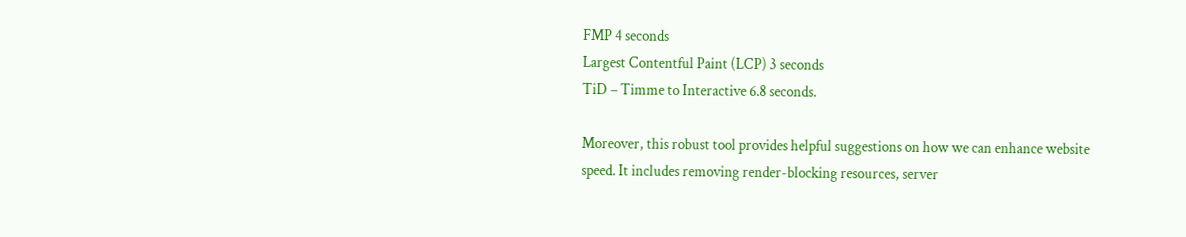FMP 4 seconds
Largest Contentful Paint (LCP) 3 seconds
TiD – Timme to Interactive 6.8 seconds.

Moreover, this robust tool provides helpful suggestions on how we can enhance website speed. It includes removing render-blocking resources, server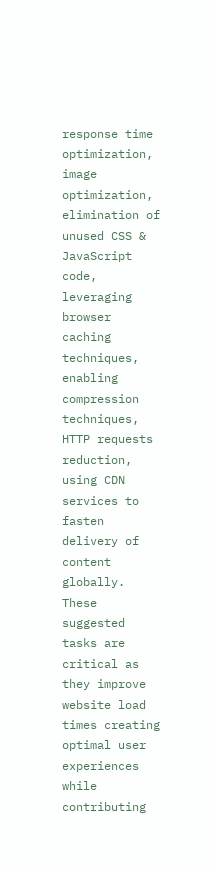response time optimization, image optimization, elimination of unused CSS & JavaScript code, leveraging browser caching techniques, enabling compression techniques, HTTP requests reduction, using CDN services to fasten delivery of content globally. These suggested tasks are critical as they improve website load times creating optimal user experiences while contributing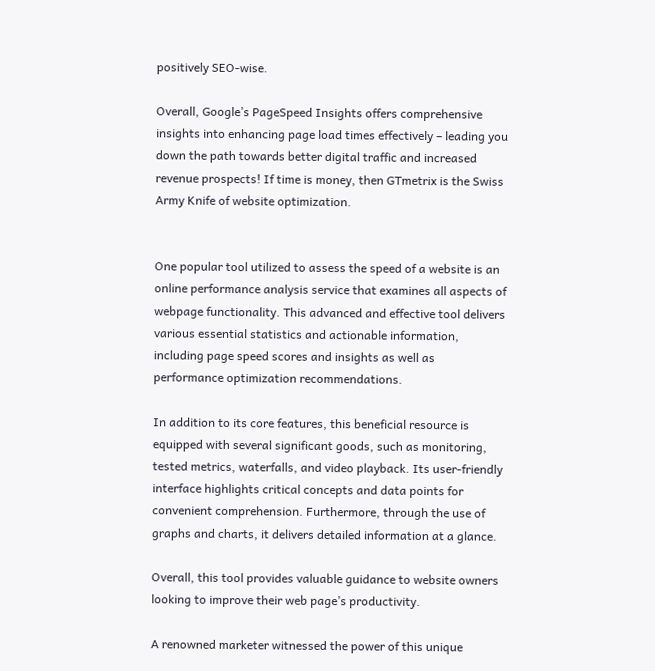positively SEO-wise.

Overall, Google’s PageSpeed Insights offers comprehensive insights into enhancing page load times effectively – leading you down the path towards better digital traffic and increased revenue prospects! If time is money, then GTmetrix is the Swiss Army Knife of website optimization.


One popular tool utilized to assess the speed of a website is an online performance analysis service that examines all aspects of webpage functionality. This advanced and effective tool delivers various essential statistics and actionable information, including page speed scores and insights as well as performance optimization recommendations.

In addition to its core features, this beneficial resource is equipped with several significant goods, such as monitoring, tested metrics, waterfalls, and video playback. Its user-friendly interface highlights critical concepts and data points for convenient comprehension. Furthermore, through the use of graphs and charts, it delivers detailed information at a glance.

Overall, this tool provides valuable guidance to website owners looking to improve their web page’s productivity.

A renowned marketer witnessed the power of this unique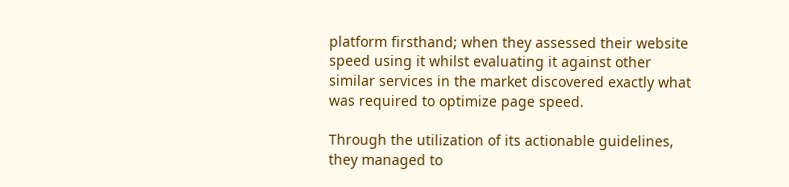platform firsthand; when they assessed their website speed using it whilst evaluating it against other similar services in the market discovered exactly what was required to optimize page speed.

Through the utilization of its actionable guidelines, they managed to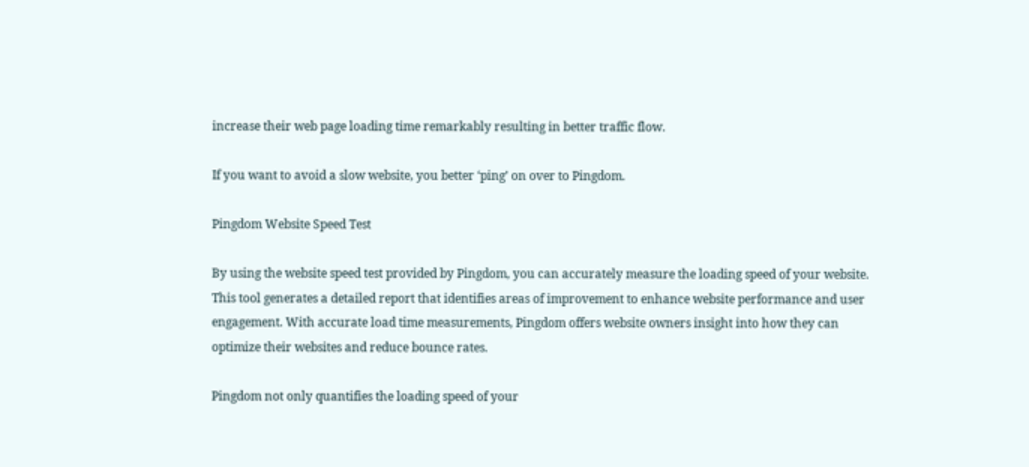increase their web page loading time remarkably resulting in better traffic flow.

If you want to avoid a slow website, you better ‘ping’ on over to Pingdom.

Pingdom Website Speed Test

By using the website speed test provided by Pingdom, you can accurately measure the loading speed of your website. This tool generates a detailed report that identifies areas of improvement to enhance website performance and user engagement. With accurate load time measurements, Pingdom offers website owners insight into how they can optimize their websites and reduce bounce rates.

Pingdom not only quantifies the loading speed of your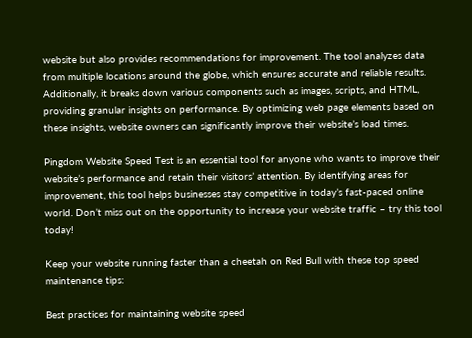website but also provides recommendations for improvement. The tool analyzes data from multiple locations around the globe, which ensures accurate and reliable results. Additionally, it breaks down various components such as images, scripts, and HTML, providing granular insights on performance. By optimizing web page elements based on these insights, website owners can significantly improve their website’s load times.

Pingdom Website Speed Test is an essential tool for anyone who wants to improve their website’s performance and retain their visitors’ attention. By identifying areas for improvement, this tool helps businesses stay competitive in today’s fast-paced online world. Don’t miss out on the opportunity to increase your website traffic – try this tool today!

Keep your website running faster than a cheetah on Red Bull with these top speed maintenance tips:

Best practices for maintaining website speed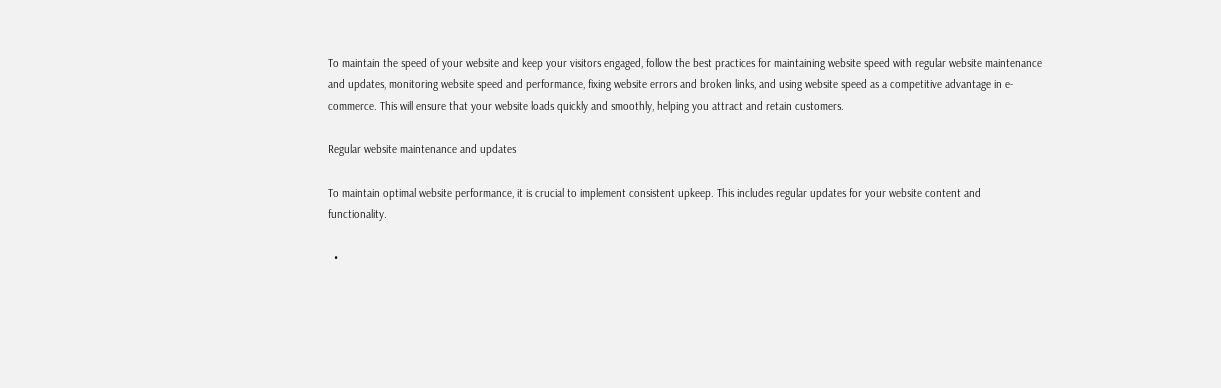To maintain the speed of your website and keep your visitors engaged, follow the best practices for maintaining website speed with regular website maintenance and updates, monitoring website speed and performance, fixing website errors and broken links, and using website speed as a competitive advantage in e-commerce. This will ensure that your website loads quickly and smoothly, helping you attract and retain customers.

Regular website maintenance and updates

To maintain optimal website performance, it is crucial to implement consistent upkeep. This includes regular updates for your website content and functionality.

  •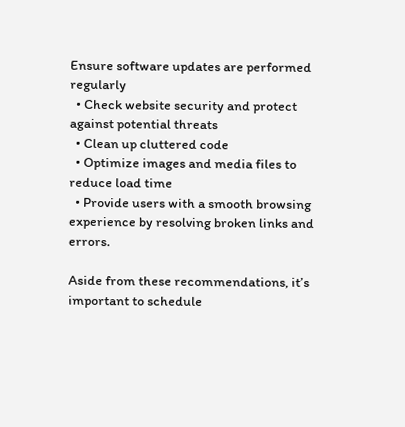Ensure software updates are performed regularly
  • Check website security and protect against potential threats
  • Clean up cluttered code
  • Optimize images and media files to reduce load time
  • Provide users with a smooth browsing experience by resolving broken links and errors.

Aside from these recommendations, it’s important to schedule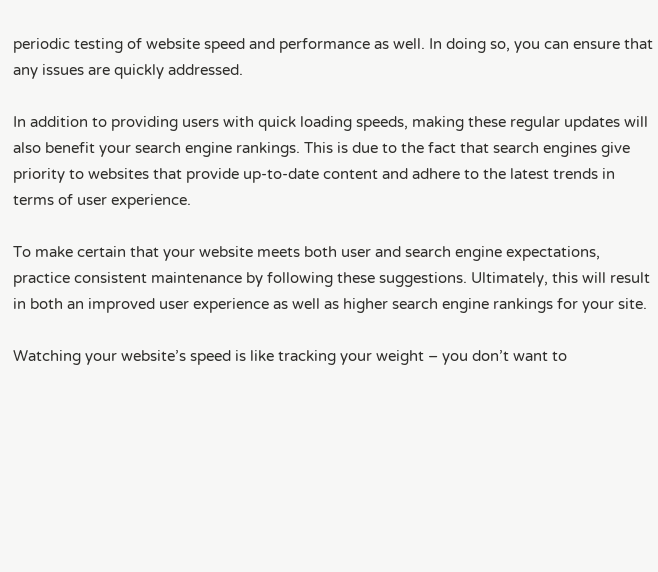periodic testing of website speed and performance as well. In doing so, you can ensure that any issues are quickly addressed.

In addition to providing users with quick loading speeds, making these regular updates will also benefit your search engine rankings. This is due to the fact that search engines give priority to websites that provide up-to-date content and adhere to the latest trends in terms of user experience.

To make certain that your website meets both user and search engine expectations, practice consistent maintenance by following these suggestions. Ultimately, this will result in both an improved user experience as well as higher search engine rankings for your site.

Watching your website’s speed is like tracking your weight – you don’t want to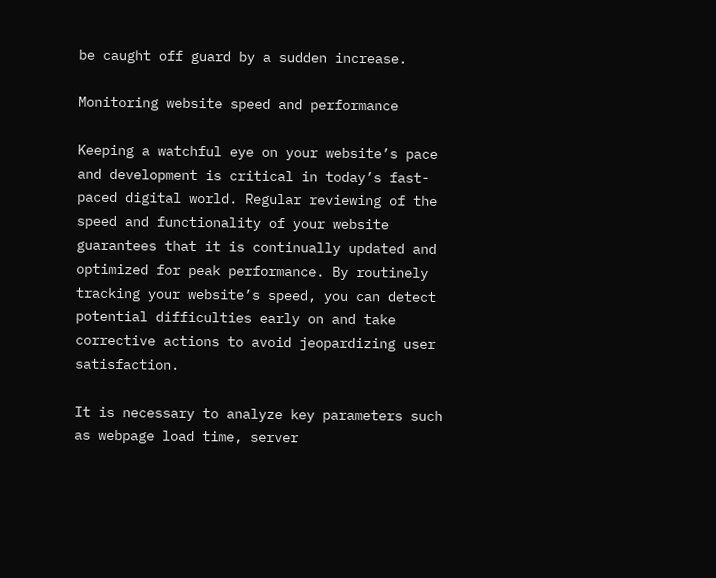be caught off guard by a sudden increase.

Monitoring website speed and performance

Keeping a watchful eye on your website’s pace and development is critical in today’s fast-paced digital world. Regular reviewing of the speed and functionality of your website guarantees that it is continually updated and optimized for peak performance. By routinely tracking your website’s speed, you can detect potential difficulties early on and take corrective actions to avoid jeopardizing user satisfaction.

It is necessary to analyze key parameters such as webpage load time, server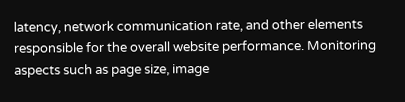latency, network communication rate, and other elements responsible for the overall website performance. Monitoring aspects such as page size, image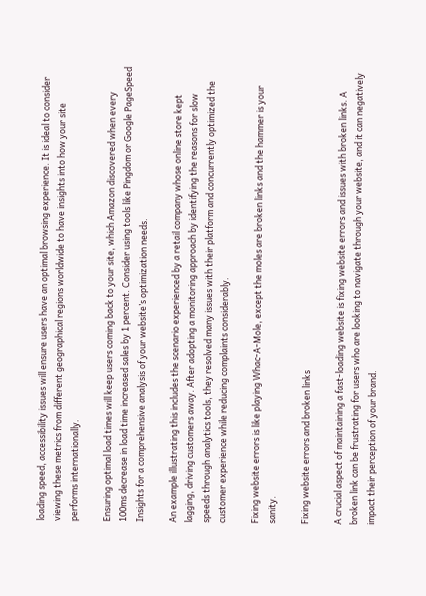loading speed, accessibility issues will ensure users have an optimal browsing experience. It is ideal to consider viewing these metrics from different geographical regions worldwide to have insights into how your site performs internationally.

Ensuring optimal load times will keep users coming back to your site, which Amazon discovered when every 100ms decrease in load time increased sales by 1 percent. Consider using tools like Pingdom or Google PageSpeed Insights for a comprehensive analysis of your website’s optimization needs.

An example illustrating this includes the scenario experienced by a retail company whose online store kept lagging, driving customers away. After adopting a monitoring approach by identifying the reasons for slow speeds through analytics tools, they resolved many issues with their platform and concurrently optimized the customer experience while reducing complaints considerably.

Fixing website errors is like playing Whac-A-Mole, except the moles are broken links and the hammer is your sanity.

Fixing website errors and broken links

A crucial aspect of maintaining a fast-loading website is fixing website errors and issues with broken links. A broken link can be frustrating for users who are looking to navigate through your website, and it can negatively impact their perception of your brand.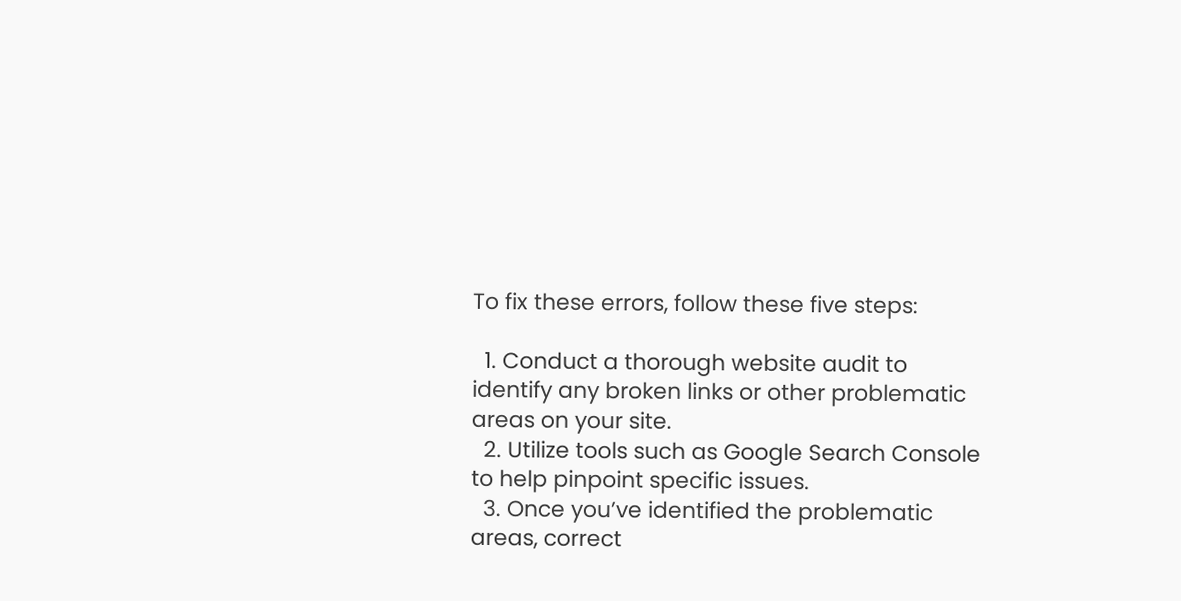To fix these errors, follow these five steps:

  1. Conduct a thorough website audit to identify any broken links or other problematic areas on your site.
  2. Utilize tools such as Google Search Console to help pinpoint specific issues.
  3. Once you’ve identified the problematic areas, correct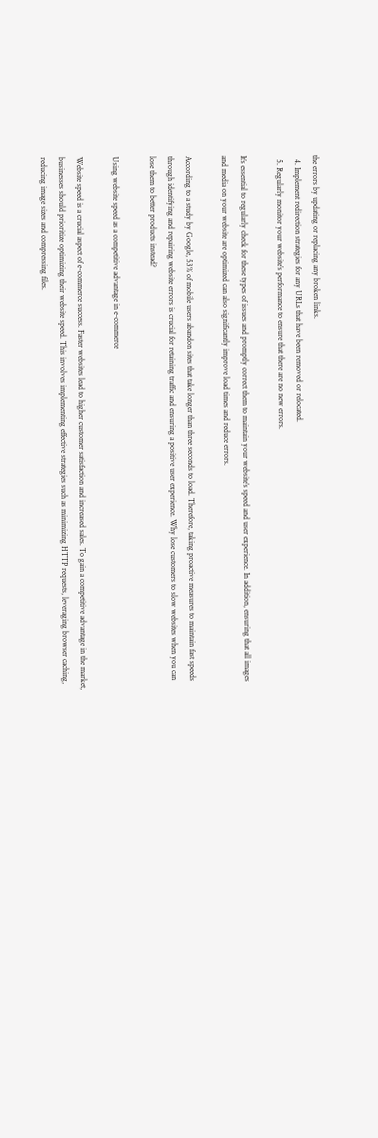the errors by updating or replacing any broken links.
  4. Implement redirection strategies for any URLs that have been removed or relocated.
  5. Regularly monitor your website’s performance to ensure that there are no new errors.

It’s essential to regularly check for these types of issues and promptly correct them to maintain your website’s speed and user experience. In addition, ensuring that all images and media on your website are optimized can also significantly improve load times and reduce errors.

According to a study by Google, 53% of mobile users abandon sites that take longer than three seconds to load. Therefore, taking proactive measures to maintain fast speeds through identifying and repairing website errors is crucial for retaining traffic and ensuring a positive user experience. Why lose customers to slow websites when you can lose them to better products instead?

Using website speed as a competitive advantage in e-commerce

Website speed is a crucial aspect of e-commerce success. Faster websites lead to higher customer satisfaction and increased sales. To gain a competitive advantage in the market, businesses should prioritize optimizing their website speed. This involves implementing effective strategies such as minimizing HTTP requests, leveraging browser caching, reducing image sizes and compressing files.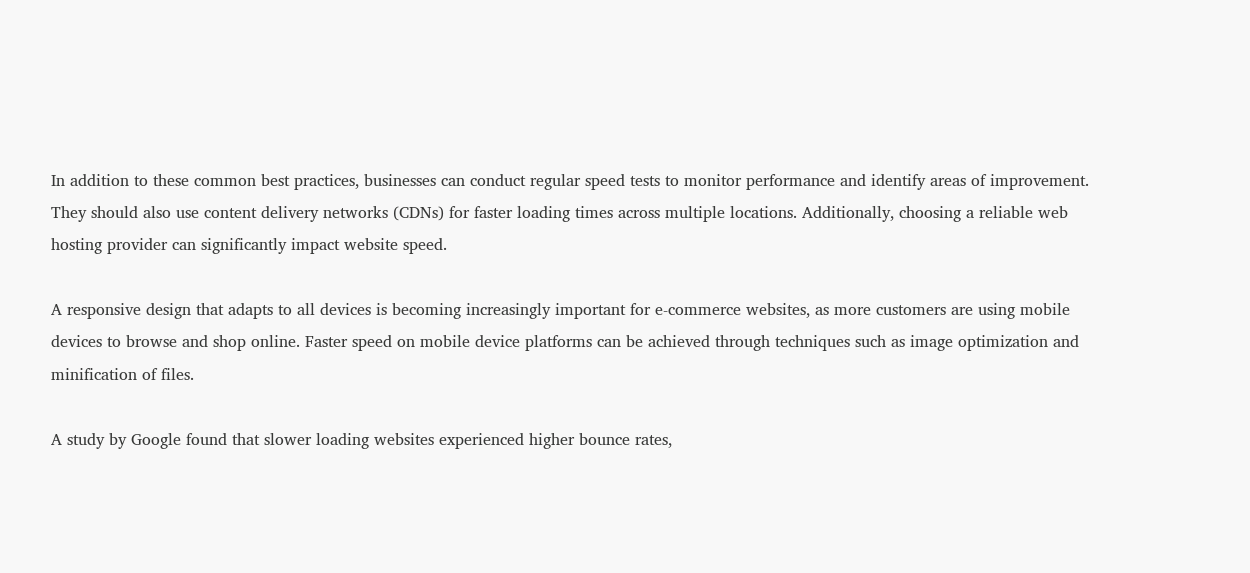In addition to these common best practices, businesses can conduct regular speed tests to monitor performance and identify areas of improvement. They should also use content delivery networks (CDNs) for faster loading times across multiple locations. Additionally, choosing a reliable web hosting provider can significantly impact website speed.

A responsive design that adapts to all devices is becoming increasingly important for e-commerce websites, as more customers are using mobile devices to browse and shop online. Faster speed on mobile device platforms can be achieved through techniques such as image optimization and minification of files.

A study by Google found that slower loading websites experienced higher bounce rates,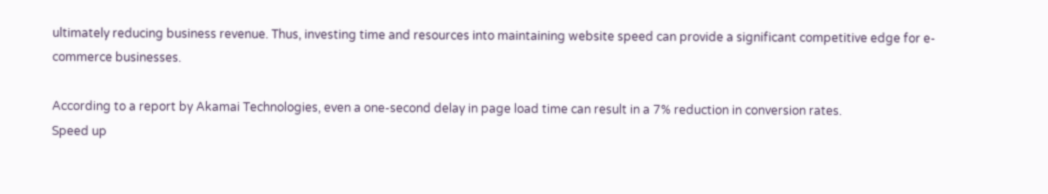ultimately reducing business revenue. Thus, investing time and resources into maintaining website speed can provide a significant competitive edge for e-commerce businesses.

According to a report by Akamai Technologies, even a one-second delay in page load time can result in a 7% reduction in conversion rates.
Speed up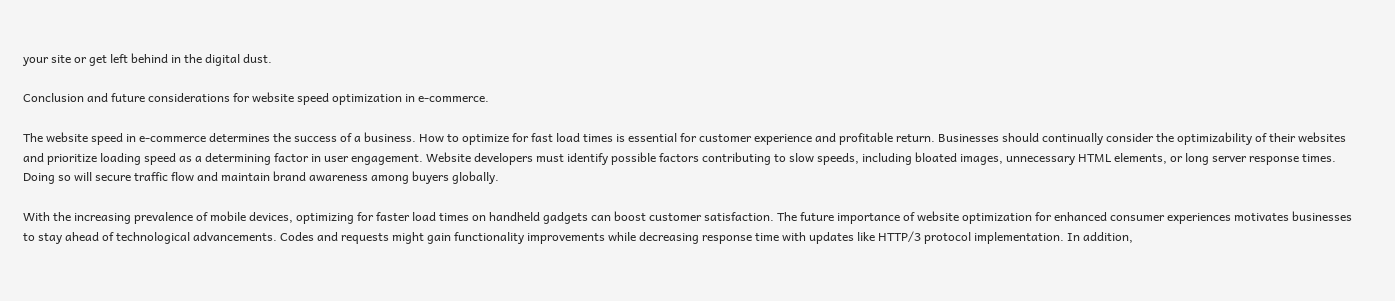your site or get left behind in the digital dust.

Conclusion and future considerations for website speed optimization in e-commerce.

The website speed in e-commerce determines the success of a business. How to optimize for fast load times is essential for customer experience and profitable return. Businesses should continually consider the optimizability of their websites and prioritize loading speed as a determining factor in user engagement. Website developers must identify possible factors contributing to slow speeds, including bloated images, unnecessary HTML elements, or long server response times. Doing so will secure traffic flow and maintain brand awareness among buyers globally.

With the increasing prevalence of mobile devices, optimizing for faster load times on handheld gadgets can boost customer satisfaction. The future importance of website optimization for enhanced consumer experiences motivates businesses to stay ahead of technological advancements. Codes and requests might gain functionality improvements while decreasing response time with updates like HTTP/3 protocol implementation. In addition,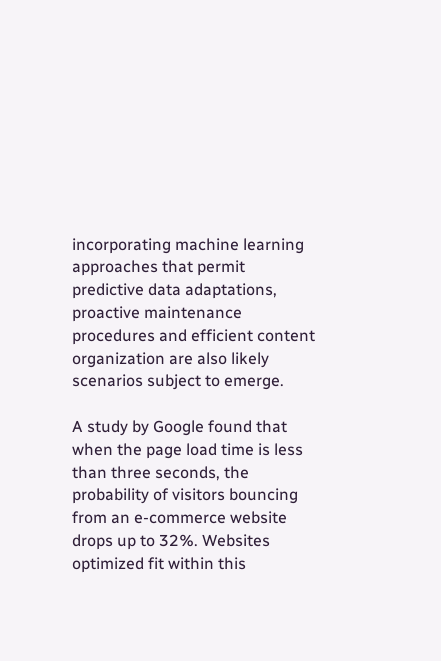incorporating machine learning approaches that permit predictive data adaptations, proactive maintenance procedures and efficient content organization are also likely scenarios subject to emerge.

A study by Google found that when the page load time is less than three seconds, the probability of visitors bouncing from an e-commerce website drops up to 32%. Websites optimized fit within this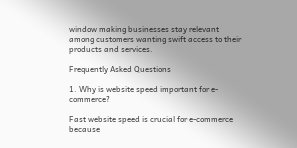window making businesses stay relevant among customers wanting swift access to their products and services.

Frequently Asked Questions

1. Why is website speed important for e-commerce?

Fast website speed is crucial for e-commerce because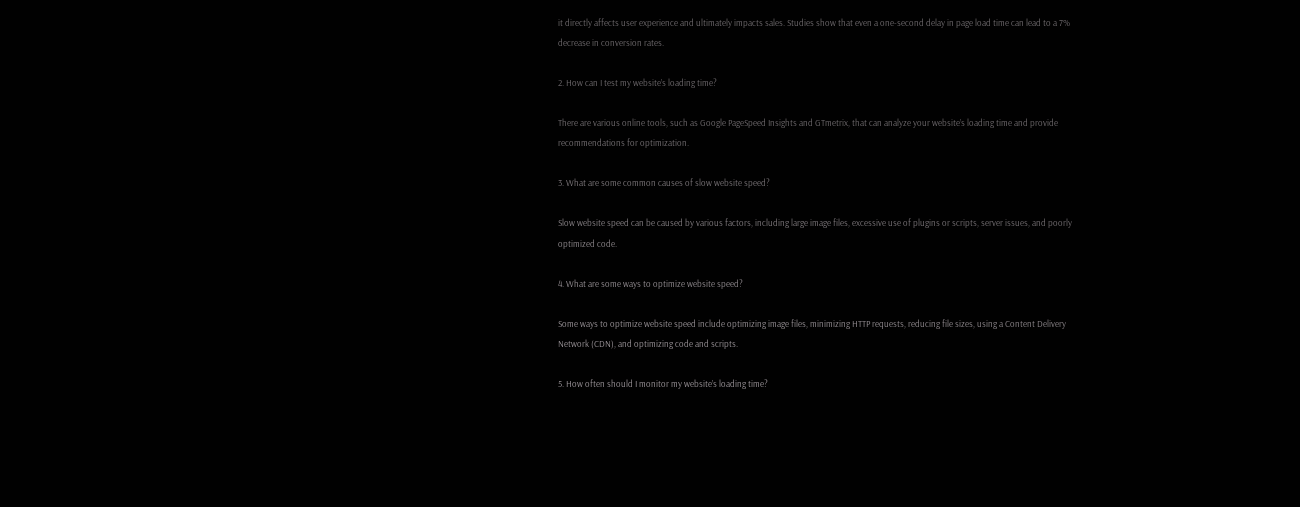it directly affects user experience and ultimately impacts sales. Studies show that even a one-second delay in page load time can lead to a 7% decrease in conversion rates.

2. How can I test my website’s loading time?

There are various online tools, such as Google PageSpeed Insights and GTmetrix, that can analyze your website’s loading time and provide recommendations for optimization.

3. What are some common causes of slow website speed?

Slow website speed can be caused by various factors, including large image files, excessive use of plugins or scripts, server issues, and poorly optimized code.

4. What are some ways to optimize website speed?

Some ways to optimize website speed include optimizing image files, minimizing HTTP requests, reducing file sizes, using a Content Delivery Network (CDN), and optimizing code and scripts.

5. How often should I monitor my website’s loading time?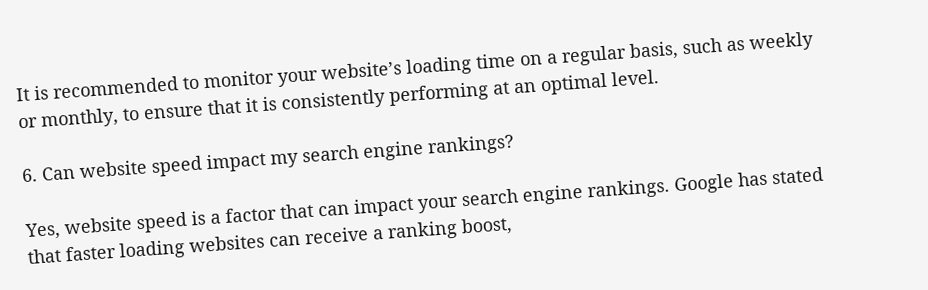It is recommended to monitor your website’s loading time on a regular basis, such as weekly or monthly, to ensure that it is consistently performing at an optimal level.

6. Can website speed impact my search engine rankings?

Yes, website speed is a factor that can impact your search engine rankings. Google has stated that faster loading websites can receive a ranking boost,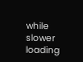while slower loading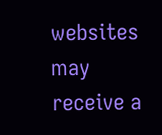websites may receive a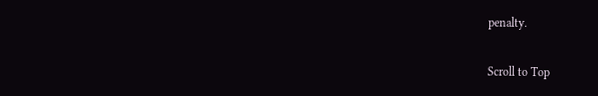penalty.

Scroll to Top